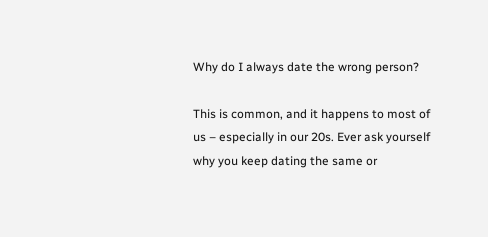Why do I always date the wrong person?

This is common, and it happens to most of us – especially in our 20s. Ever ask yourself why you keep dating the same or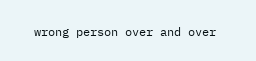wrong person over and over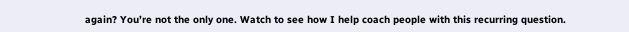again? You’re not the only one. Watch to see how I help coach people with this recurring question.